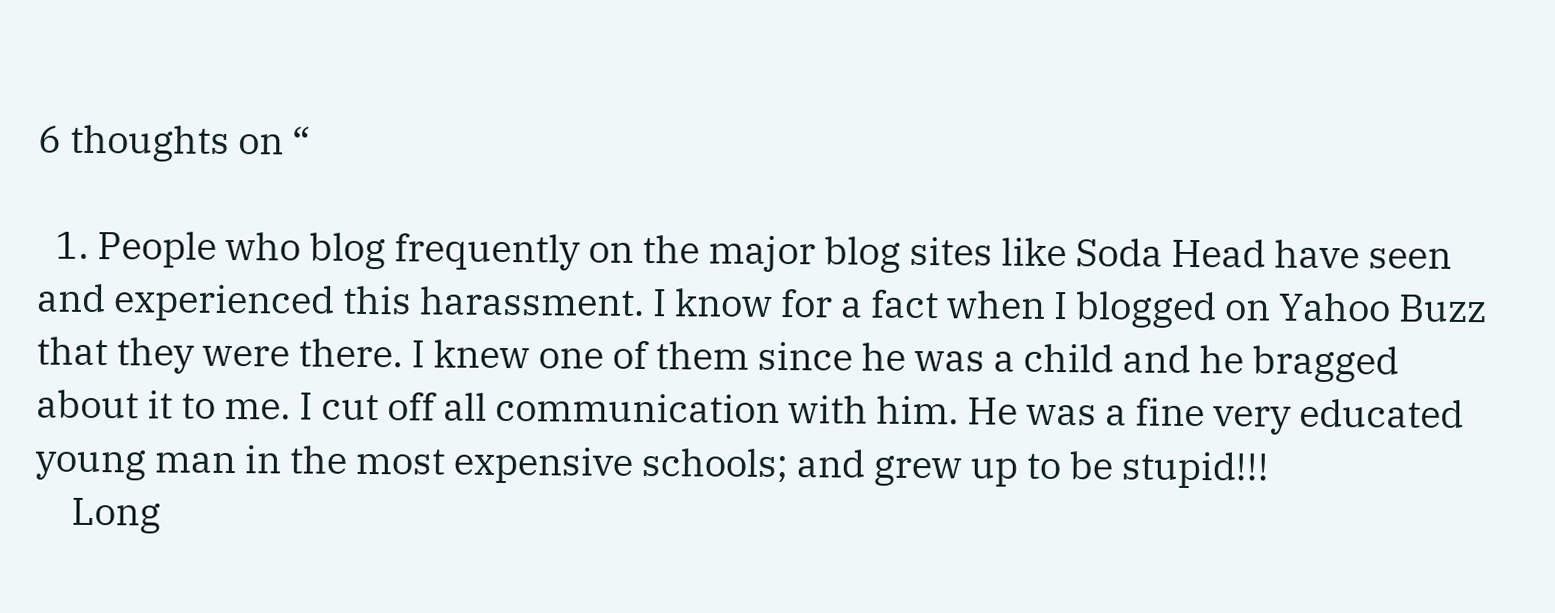6 thoughts on “

  1. People who blog frequently on the major blog sites like Soda Head have seen and experienced this harassment. I know for a fact when I blogged on Yahoo Buzz that they were there. I knew one of them since he was a child and he bragged about it to me. I cut off all communication with him. He was a fine very educated young man in the most expensive schools; and grew up to be stupid!!!
    Long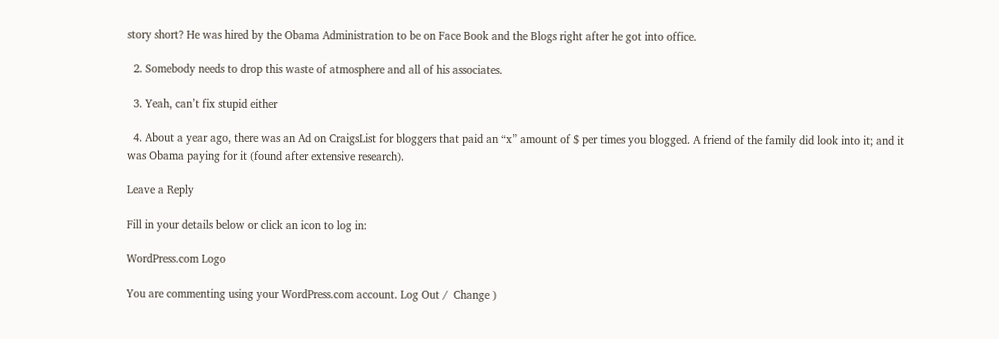story short? He was hired by the Obama Administration to be on Face Book and the Blogs right after he got into office.

  2. Somebody needs to drop this waste of atmosphere and all of his associates.

  3. Yeah, can’t fix stupid either

  4. About a year ago, there was an Ad on CraigsList for bloggers that paid an “x” amount of $ per times you blogged. A friend of the family did look into it; and it was Obama paying for it (found after extensive research).

Leave a Reply

Fill in your details below or click an icon to log in:

WordPress.com Logo

You are commenting using your WordPress.com account. Log Out /  Change )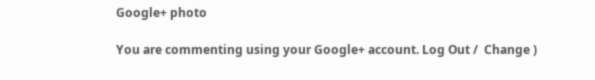Google+ photo

You are commenting using your Google+ account. Log Out /  Change )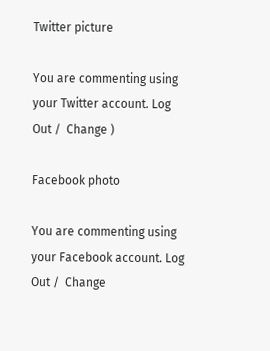Twitter picture

You are commenting using your Twitter account. Log Out /  Change )

Facebook photo

You are commenting using your Facebook account. Log Out /  Change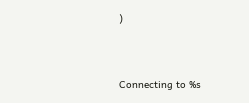)


Connecting to %s